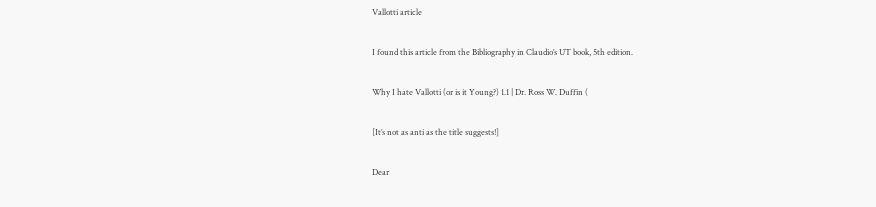Vallotti article

I found this article from the Bibliography in Claudio’s UT book, 5th edition.

Why I hate Vallotti (or is it Young?) 1.1 | Dr. Ross W. Duffin (

[It’s not as anti as the title suggests!]

Dear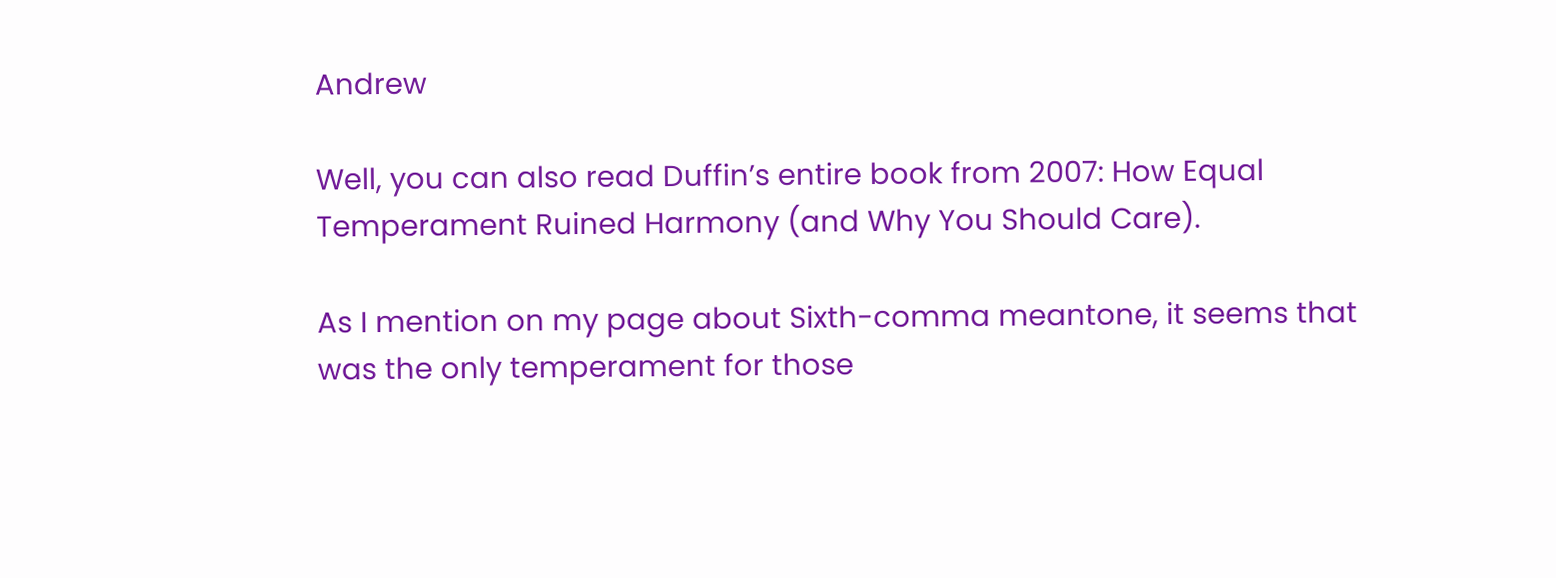Andrew

Well, you can also read Duffin’s entire book from 2007: How Equal Temperament Ruined Harmony (and Why You Should Care).

As I mention on my page about Sixth-comma meantone, it seems that was the only temperament for those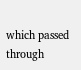which passed through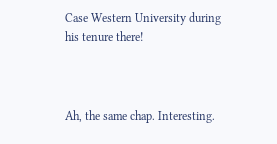Case Western University during his tenure there!



Ah, the same chap. Interesting.